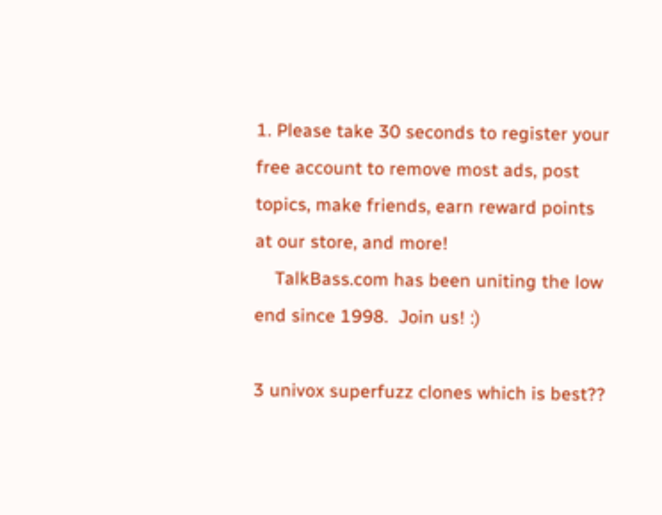1. Please take 30 seconds to register your free account to remove most ads, post topics, make friends, earn reward points at our store, and more!
    TalkBass.com has been uniting the low end since 1998.  Join us! :)

3 univox superfuzz clones which is best??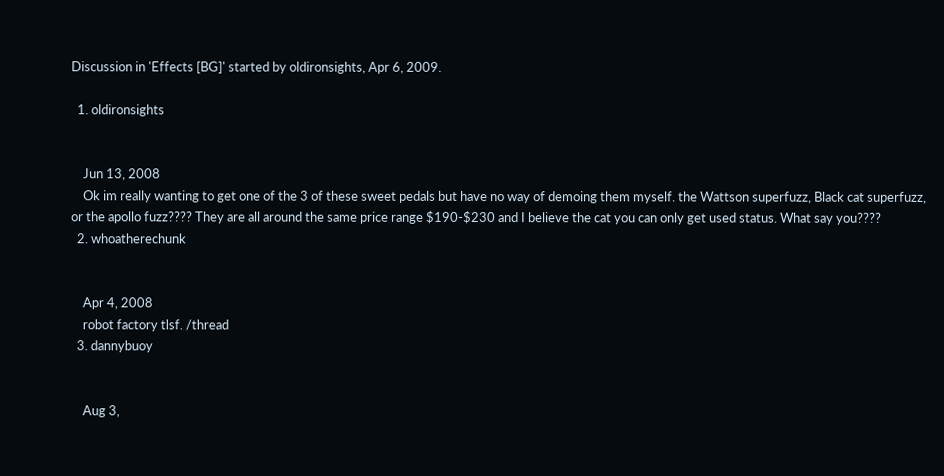Discussion in 'Effects [BG]' started by oldironsights, Apr 6, 2009.

  1. oldironsights


    Jun 13, 2008
    Ok im really wanting to get one of the 3 of these sweet pedals but have no way of demoing them myself. the Wattson superfuzz, Black cat superfuzz, or the apollo fuzz???? They are all around the same price range $190-$230 and I believe the cat you can only get used status. What say you????
  2. whoatherechunk


    Apr 4, 2008
    robot factory tlsf. /thread
  3. dannybuoy


    Aug 3,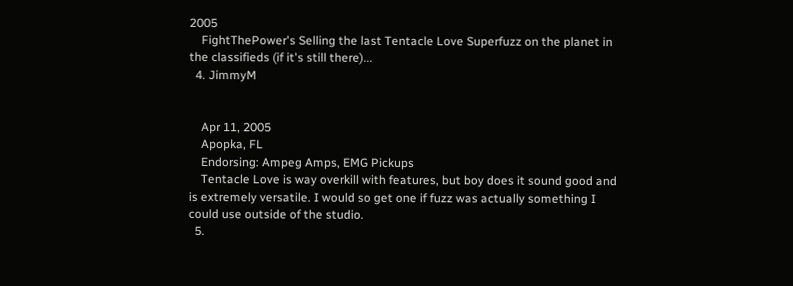2005
    FightThePower's Selling the last Tentacle Love Superfuzz on the planet in the classifieds (if it's still there)...
  4. JimmyM


    Apr 11, 2005
    Apopka, FL
    Endorsing: Ampeg Amps, EMG Pickups
    Tentacle Love is way overkill with features, but boy does it sound good and is extremely versatile. I would so get one if fuzz was actually something I could use outside of the studio.
  5.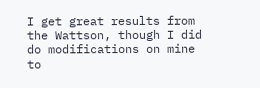I get great results from the Wattson, though I did do modifications on mine to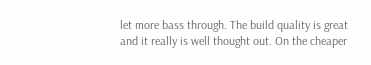let more bass through. The build quality is great and it really is well thought out. On the cheaper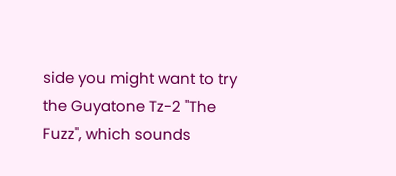side you might want to try the Guyatone Tz-2 "The Fuzz", which sounds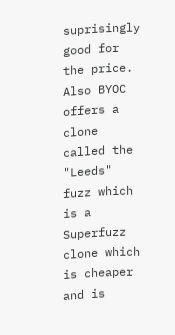suprisingly good for the price. Also BYOC offers a clone called the "Leeds" fuzz which is a Superfuzz clone which is cheaper and is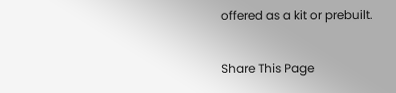offered as a kit or prebuilt.

Share This Page